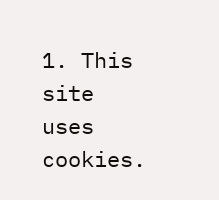1. This site uses cookies.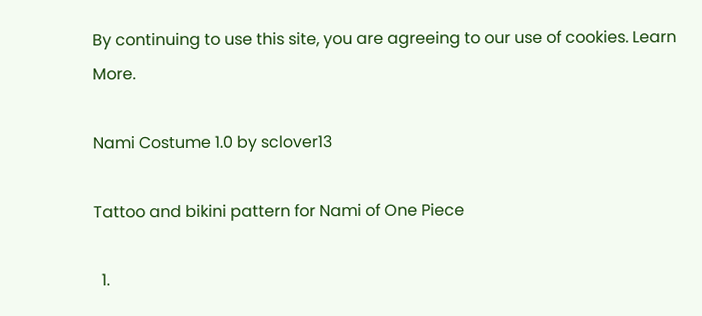By continuing to use this site, you are agreeing to our use of cookies. Learn More.

Nami Costume 1.0 by sclover13

Tattoo and bikini pattern for Nami of One Piece

  1.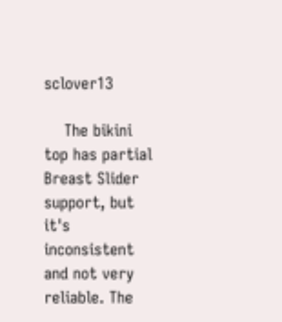sclover13

    The bikini top has partial Breast Slider support, but it's inconsistent and not very reliable. The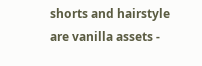shorts and hairstyle are vanilla assets -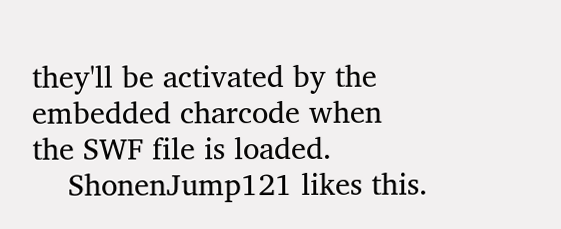they'll be activated by the embedded charcode when the SWF file is loaded.
    ShonenJump121 likes this.